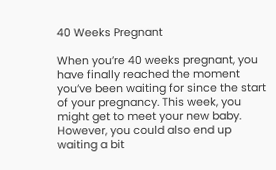40 Weeks Pregnant

When you’re 40 weeks pregnant, you have finally reached the moment you’ve been waiting for since the start of your pregnancy. This week, you might get to meet your new baby. However, you could also end up waiting a bit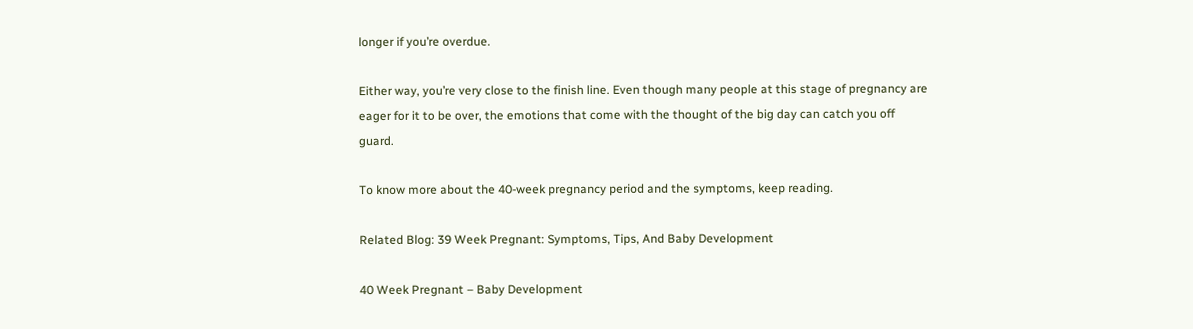longer if you’re overdue.

Either way, you’re very close to the finish line. Even though many people at this stage of pregnancy are eager for it to be over, the emotions that come with the thought of the big day can catch you off guard.

To know more about the 40-week pregnancy period and the symptoms, keep reading.

Related Blog: 39 Week Pregnant: Symptoms, Tips, And Baby Development

40 Week Pregnant – Baby Development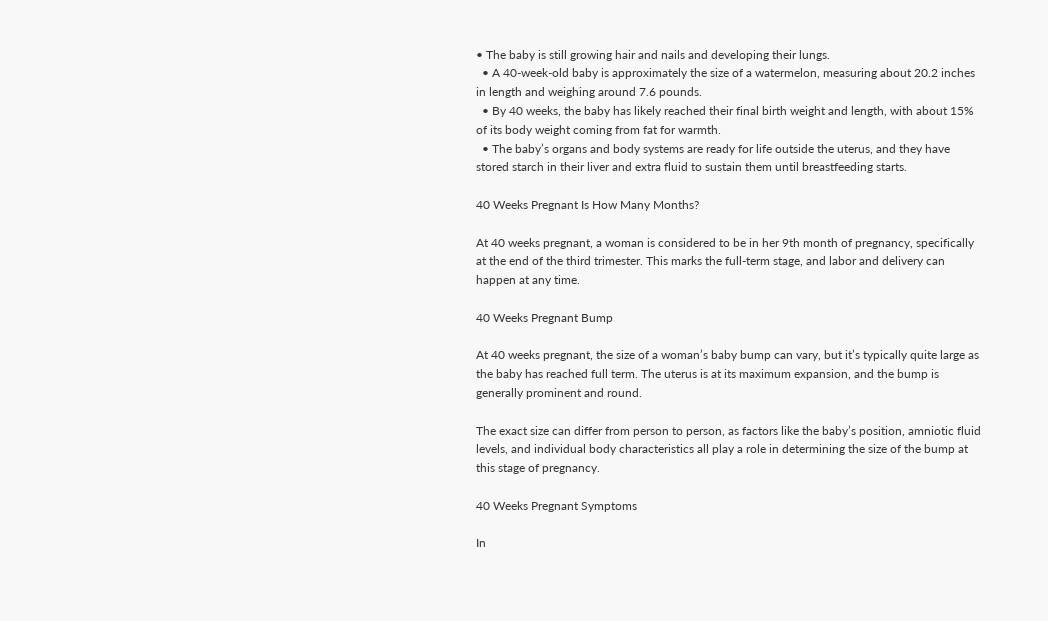• The baby is still growing hair and nails and developing their lungs.
  • A 40-week-old baby is approximately the size of a watermelon, measuring about 20.2 inches in length and weighing around 7.6 pounds.
  • By 40 weeks, the baby has likely reached their final birth weight and length, with about 15% of its body weight coming from fat for warmth.
  • The baby’s organs and body systems are ready for life outside the uterus, and they have stored starch in their liver and extra fluid to sustain them until breastfeeding starts.

40 Weeks Pregnant Is How Many Months?

At 40 weeks pregnant, a woman is considered to be in her 9th month of pregnancy, specifically at the end of the third trimester. This marks the full-term stage, and labor and delivery can happen at any time.

40 Weeks Pregnant Bump

At 40 weeks pregnant, the size of a woman’s baby bump can vary, but it’s typically quite large as the baby has reached full term. The uterus is at its maximum expansion, and the bump is generally prominent and round.

The exact size can differ from person to person, as factors like the baby’s position, amniotic fluid levels, and individual body characteristics all play a role in determining the size of the bump at this stage of pregnancy.

40 Weeks Pregnant Symptoms

In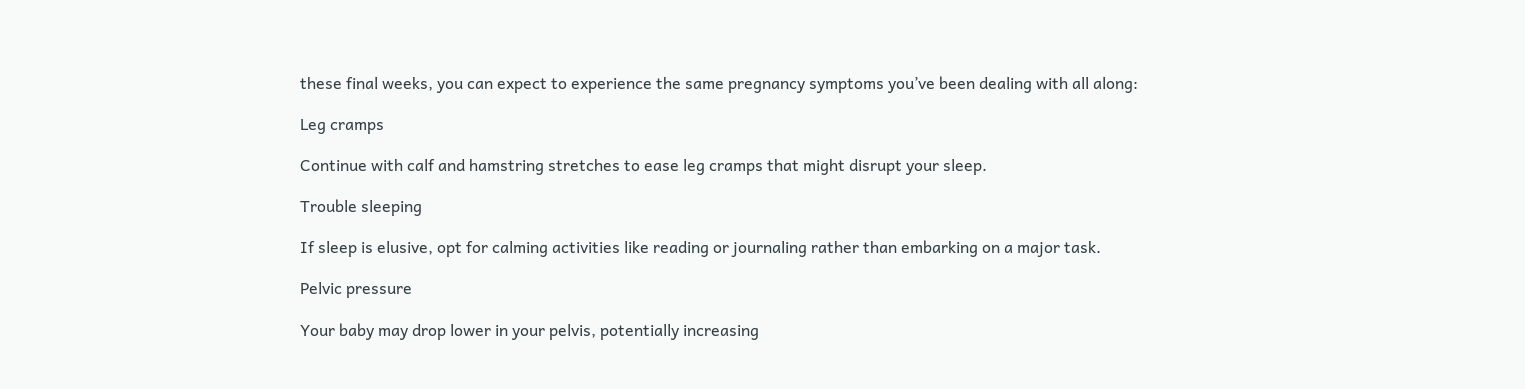these final weeks, you can expect to experience the same pregnancy symptoms you’ve been dealing with all along:

Leg cramps

Continue with calf and hamstring stretches to ease leg cramps that might disrupt your sleep.

Trouble sleeping

If sleep is elusive, opt for calming activities like reading or journaling rather than embarking on a major task.

Pelvic pressure

Your baby may drop lower in your pelvis, potentially increasing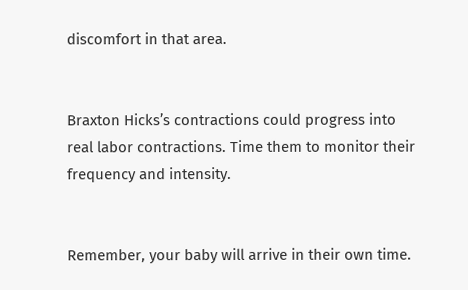discomfort in that area.


Braxton Hicks’s contractions could progress into real labor contractions. Time them to monitor their frequency and intensity.


Remember, your baby will arrive in their own time.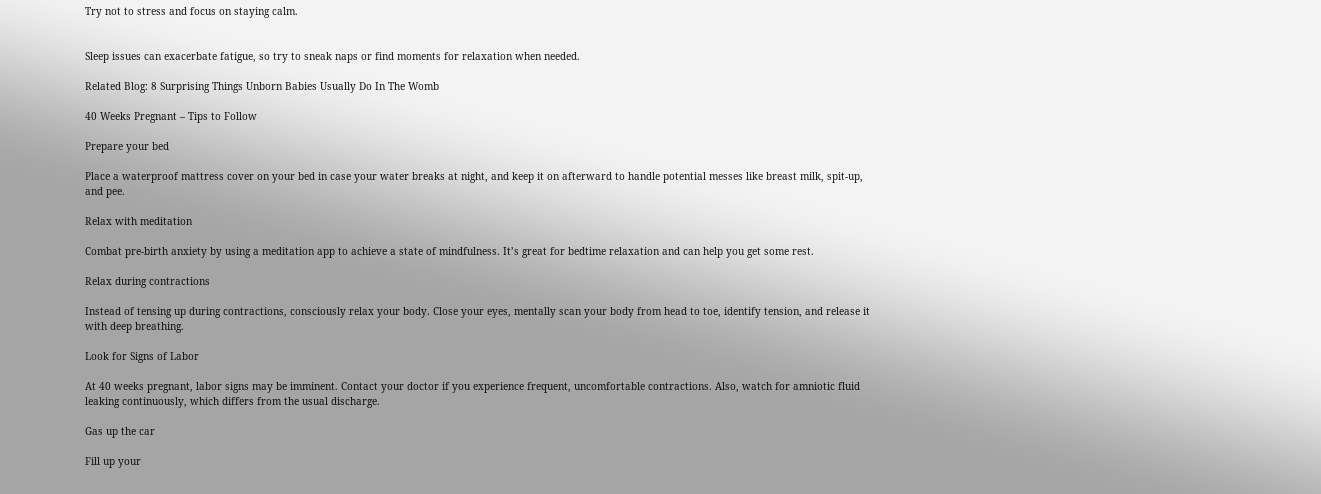Try not to stress and focus on staying calm.


Sleep issues can exacerbate fatigue, so try to sneak naps or find moments for relaxation when needed.

Related Blog: 8 Surprising Things Unborn Babies Usually Do In The Womb

40 Weeks Pregnant – Tips to Follow

Prepare your bed

Place a waterproof mattress cover on your bed in case your water breaks at night, and keep it on afterward to handle potential messes like breast milk, spit-up, and pee.

Relax with meditation

Combat pre-birth anxiety by using a meditation app to achieve a state of mindfulness. It’s great for bedtime relaxation and can help you get some rest.

Relax during contractions

Instead of tensing up during contractions, consciously relax your body. Close your eyes, mentally scan your body from head to toe, identify tension, and release it with deep breathing.

Look for Signs of Labor

At 40 weeks pregnant, labor signs may be imminent. Contact your doctor if you experience frequent, uncomfortable contractions. Also, watch for amniotic fluid leaking continuously, which differs from the usual discharge.

Gas up the car

Fill up your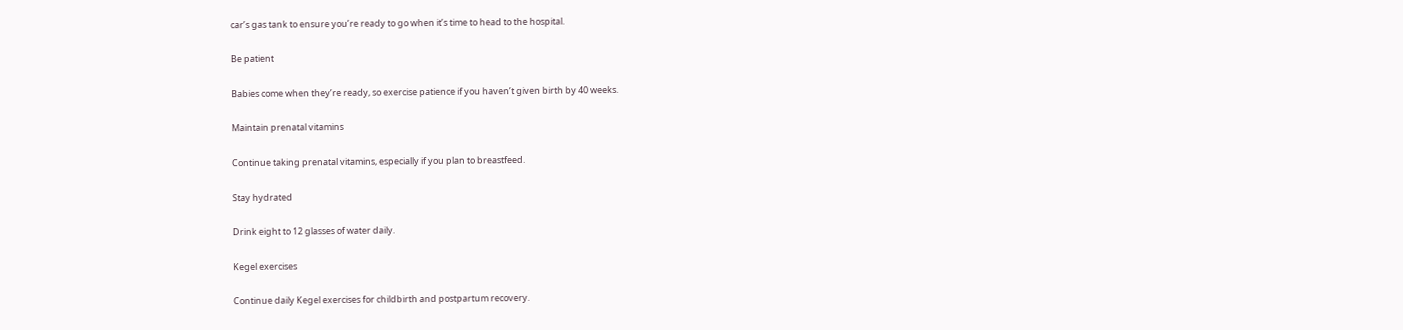car’s gas tank to ensure you’re ready to go when it’s time to head to the hospital.

Be patient

Babies come when they’re ready, so exercise patience if you haven’t given birth by 40 weeks.

Maintain prenatal vitamins

Continue taking prenatal vitamins, especially if you plan to breastfeed.

Stay hydrated

Drink eight to 12 glasses of water daily.

Kegel exercises

Continue daily Kegel exercises for childbirth and postpartum recovery.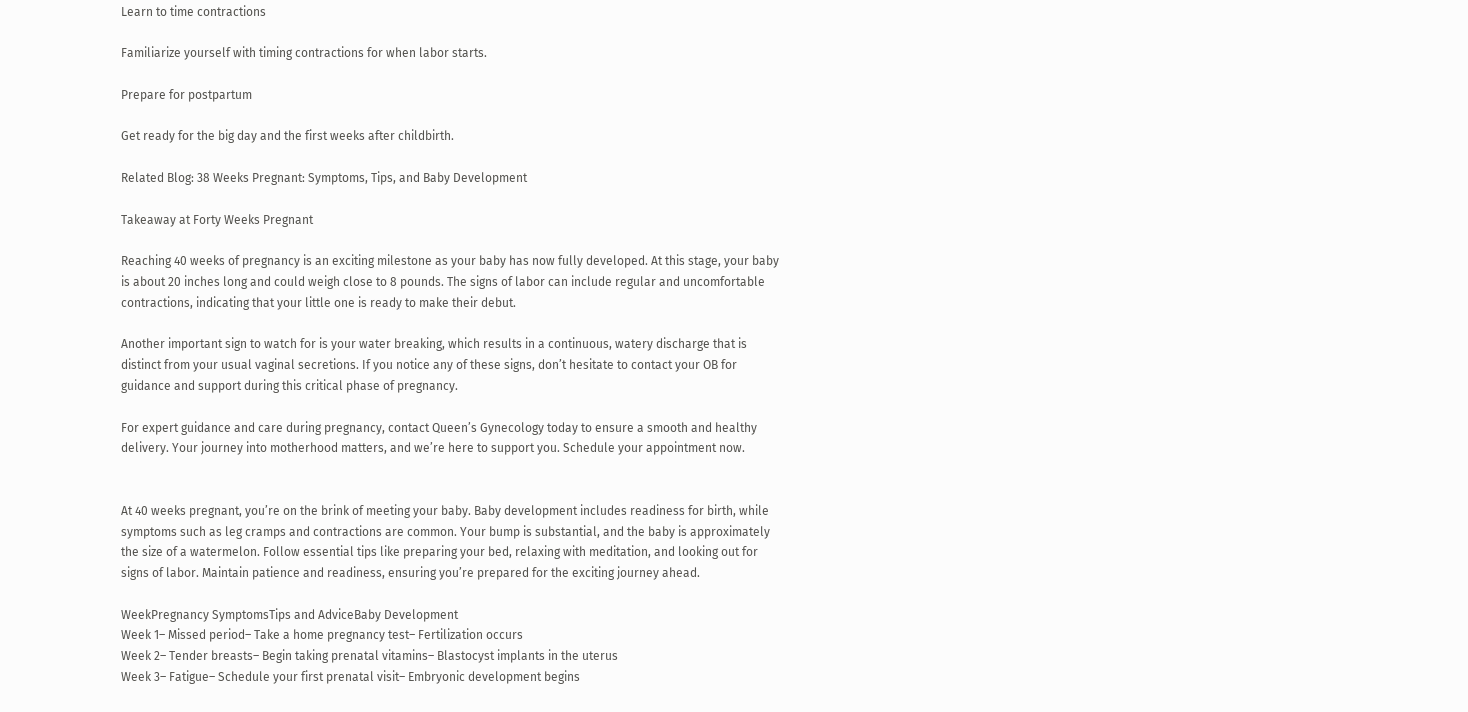Learn to time contractions

Familiarize yourself with timing contractions for when labor starts.

Prepare for postpartum

Get ready for the big day and the first weeks after childbirth.

Related Blog: 38 Weeks Pregnant: Symptoms, Tips, and Baby Development

Takeaway at Forty Weeks Pregnant

Reaching 40 weeks of pregnancy is an exciting milestone as your baby has now fully developed. At this stage, your baby is about 20 inches long and could weigh close to 8 pounds. The signs of labor can include regular and uncomfortable contractions, indicating that your little one is ready to make their debut.

Another important sign to watch for is your water breaking, which results in a continuous, watery discharge that is distinct from your usual vaginal secretions. If you notice any of these signs, don’t hesitate to contact your OB for guidance and support during this critical phase of pregnancy.

For expert guidance and care during pregnancy, contact Queen’s Gynecology today to ensure a smooth and healthy delivery. Your journey into motherhood matters, and we’re here to support you. Schedule your appointment now.


At 40 weeks pregnant, you’re on the brink of meeting your baby. Baby development includes readiness for birth, while symptoms such as leg cramps and contractions are common. Your bump is substantial, and the baby is approximately the size of a watermelon. Follow essential tips like preparing your bed, relaxing with meditation, and looking out for signs of labor. Maintain patience and readiness, ensuring you’re prepared for the exciting journey ahead.

WeekPregnancy SymptomsTips and AdviceBaby Development
Week 1– Missed period– Take a home pregnancy test– Fertilization occurs
Week 2– Tender breasts– Begin taking prenatal vitamins– Blastocyst implants in the uterus
Week 3– Fatigue– Schedule your first prenatal visit– Embryonic development begins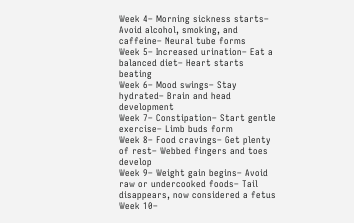Week 4– Morning sickness starts– Avoid alcohol, smoking, and caffeine– Neural tube forms
Week 5– Increased urination– Eat a balanced diet– Heart starts beating
Week 6– Mood swings– Stay hydrated– Brain and head development
Week 7– Constipation– Start gentle exercise– Limb buds form
Week 8– Food cravings– Get plenty of rest– Webbed fingers and toes develop
Week 9– Weight gain begins– Avoid raw or undercooked foods– Tail disappears, now considered a fetus
Week 10–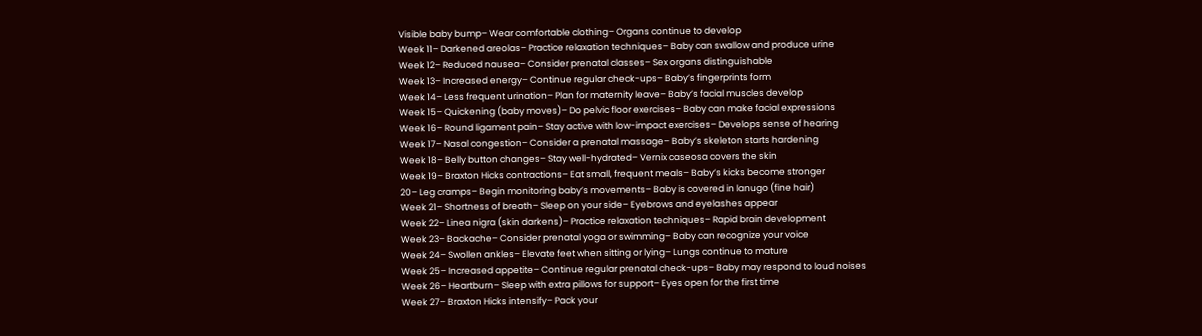Visible baby bump– Wear comfortable clothing– Organs continue to develop
Week 11– Darkened areolas– Practice relaxation techniques– Baby can swallow and produce urine
Week 12– Reduced nausea– Consider prenatal classes– Sex organs distinguishable
Week 13– Increased energy– Continue regular check-ups– Baby’s fingerprints form
Week 14– Less frequent urination– Plan for maternity leave– Baby’s facial muscles develop
Week 15– Quickening (baby moves)– Do pelvic floor exercises– Baby can make facial expressions
Week 16– Round ligament pain– Stay active with low-impact exercises– Develops sense of hearing
Week 17– Nasal congestion– Consider a prenatal massage– Baby’s skeleton starts hardening
Week 18– Belly button changes– Stay well-hydrated– Vernix caseosa covers the skin
Week 19– Braxton Hicks contractions– Eat small, frequent meals– Baby’s kicks become stronger
20– Leg cramps– Begin monitoring baby’s movements– Baby is covered in lanugo (fine hair)
Week 21– Shortness of breath– Sleep on your side– Eyebrows and eyelashes appear
Week 22– Linea nigra (skin darkens)– Practice relaxation techniques– Rapid brain development
Week 23– Backache– Consider prenatal yoga or swimming– Baby can recognize your voice
Week 24– Swollen ankles– Elevate feet when sitting or lying– Lungs continue to mature
Week 25– Increased appetite– Continue regular prenatal check-ups– Baby may respond to loud noises
Week 26– Heartburn– Sleep with extra pillows for support– Eyes open for the first time
Week 27– Braxton Hicks intensify– Pack your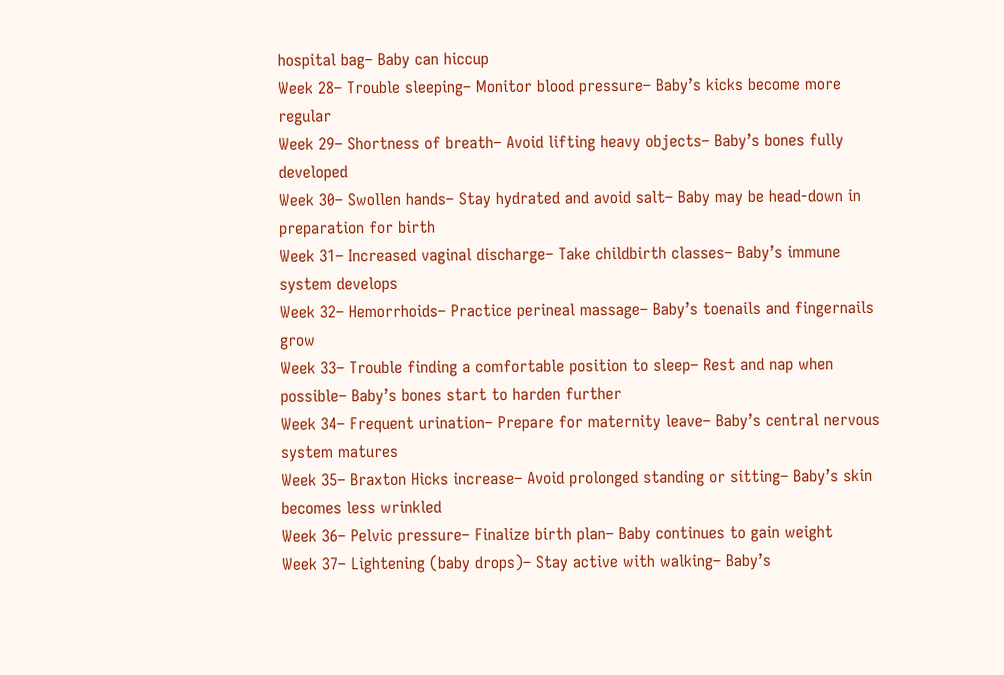hospital bag– Baby can hiccup
Week 28– Trouble sleeping– Monitor blood pressure– Baby’s kicks become more regular
Week 29– Shortness of breath– Avoid lifting heavy objects– Baby’s bones fully developed
Week 30– Swollen hands– Stay hydrated and avoid salt– Baby may be head-down in preparation for birth
Week 31– Increased vaginal discharge– Take childbirth classes– Baby’s immune system develops
Week 32– Hemorrhoids– Practice perineal massage– Baby’s toenails and fingernails grow
Week 33– Trouble finding a comfortable position to sleep– Rest and nap when possible– Baby’s bones start to harden further
Week 34– Frequent urination– Prepare for maternity leave– Baby’s central nervous system matures
Week 35– Braxton Hicks increase– Avoid prolonged standing or sitting– Baby’s skin becomes less wrinkled
Week 36– Pelvic pressure– Finalize birth plan– Baby continues to gain weight
Week 37– Lightening (baby drops)– Stay active with walking– Baby’s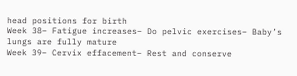head positions for birth
Week 38– Fatigue increases– Do pelvic exercises– Baby’s lungs are fully mature
Week 39– Cervix effacement– Rest and conserve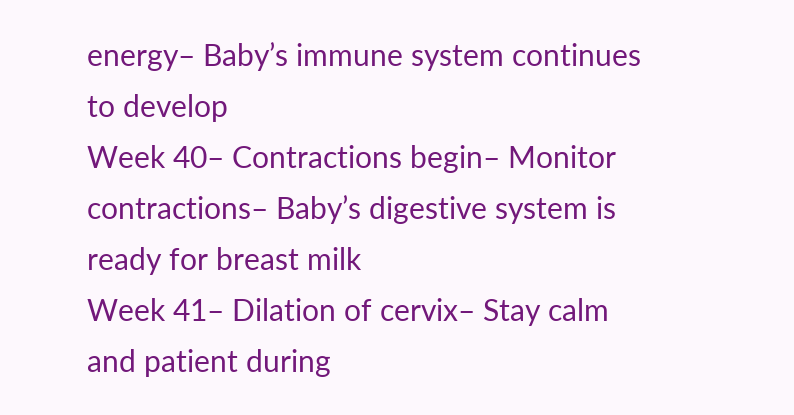energy– Baby’s immune system continues to develop
Week 40– Contractions begin– Monitor contractions– Baby’s digestive system is ready for breast milk
Week 41– Dilation of cervix– Stay calm and patient during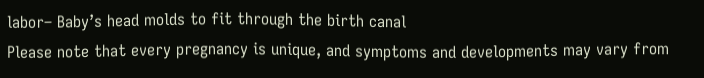labor– Baby’s head molds to fit through the birth canal
Please note that every pregnancy is unique, and symptoms and developments may vary from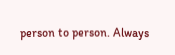person to person. Always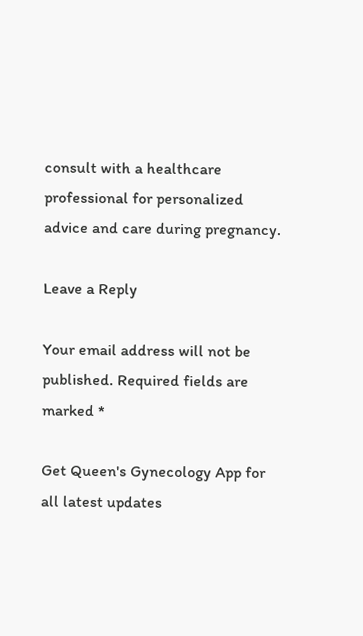consult with a healthcare professional for personalized advice and care during pregnancy.

Leave a Reply

Your email address will not be published. Required fields are marked *

Get Queen's Gynecology App for all latest updates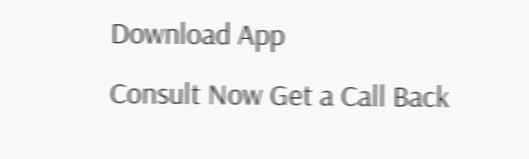Download App
Consult Now Get a Call Back